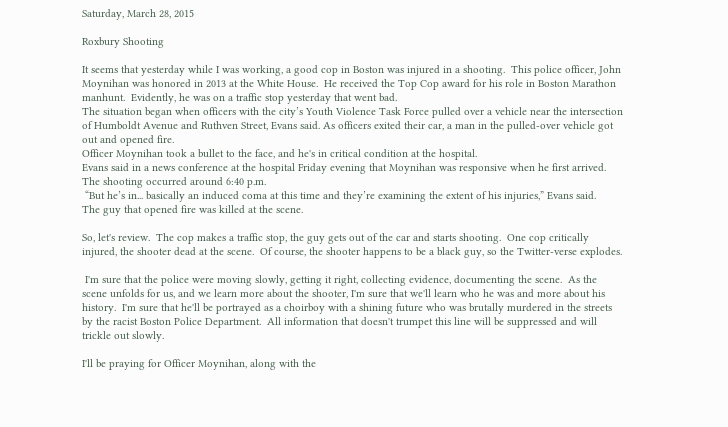Saturday, March 28, 2015

Roxbury Shooting

It seems that yesterday while I was working, a good cop in Boston was injured in a shooting.  This police officer, John Moynihan was honored in 2013 at the White House.  He received the Top Cop award for his role in Boston Marathon manhunt.  Evidently, he was on a traffic stop yesterday that went bad.
The situation began when officers with the city’s Youth Violence Task Force pulled over a vehicle near the intersection of Humboldt Avenue and Ruthven Street, Evans said. As officers exited their car, a man in the pulled-over vehicle got out and opened fire.
Officer Moynihan took a bullet to the face, and he's in critical condition at the hospital.
Evans said in a news conference at the hospital Friday evening that Moynihan was responsive when he first arrived. The shooting occurred around 6:40 p.m.
 “But he’s in... basically an induced coma at this time and they’re examining the extent of his injuries,” Evans said.
The guy that opened fire was killed at the scene.

So, let's review.  The cop makes a traffic stop, the guy gets out of the car and starts shooting.  One cop critically injured, the shooter dead at the scene.  Of course, the shooter happens to be a black guy, so the Twitter-verse explodes.

 I'm sure that the police were moving slowly, getting it right, collecting evidence, documenting the scene.  As the scene unfolds for us, and we learn more about the shooter, I'm sure that we'll learn who he was and more about his history.  I'm sure that he'll be portrayed as a choirboy with a shining future who was brutally murdered in the streets by the racist Boston Police Department.  All information that doesn't trumpet this line will be suppressed and will trickle out slowly.

I'll be praying for Officer Moynihan, along with the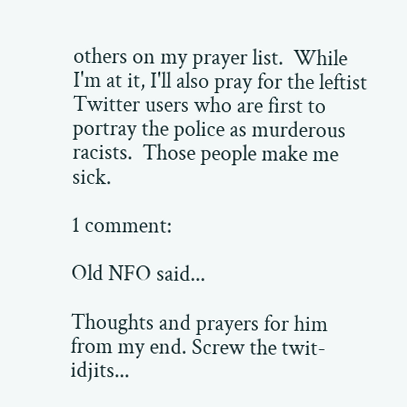others on my prayer list.  While I'm at it, I'll also pray for the leftist Twitter users who are first to portray the police as murderous racists.  Those people make me sick.

1 comment:

Old NFO said...

Thoughts and prayers for him from my end. Screw the twit-idjits...